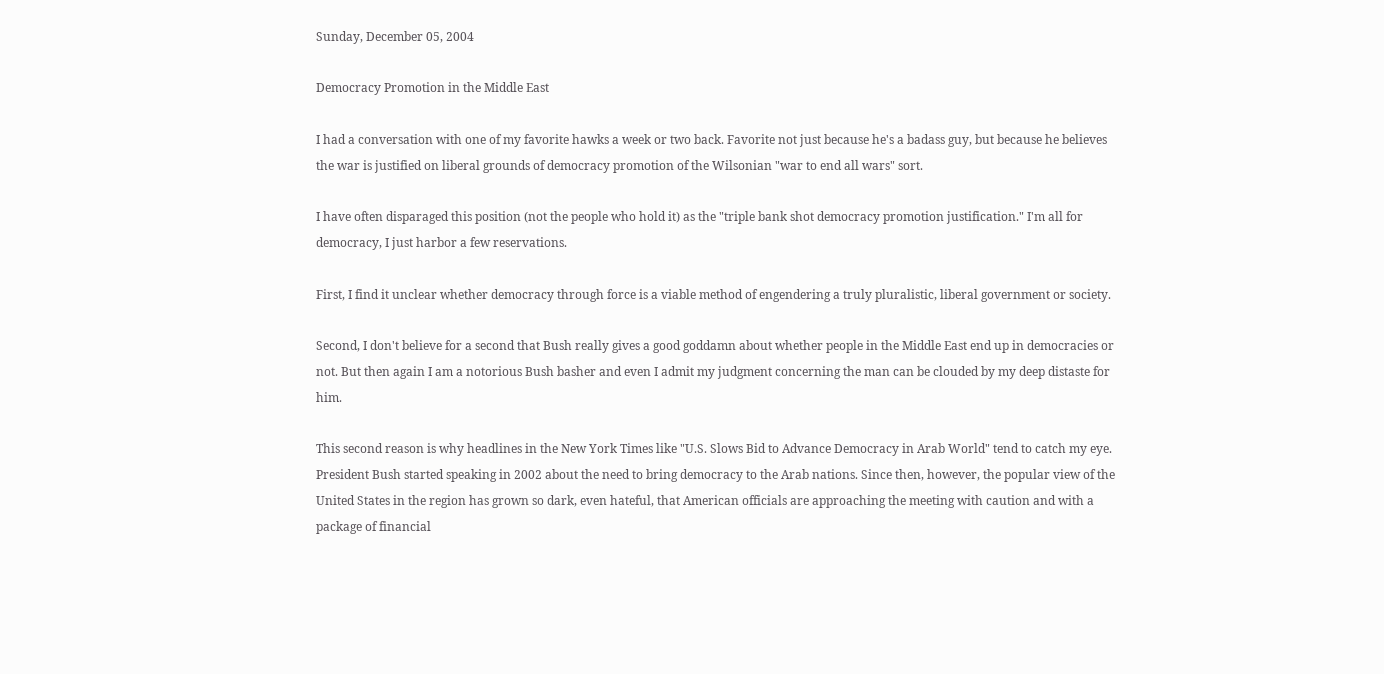Sunday, December 05, 2004

Democracy Promotion in the Middle East

I had a conversation with one of my favorite hawks a week or two back. Favorite not just because he's a badass guy, but because he believes the war is justified on liberal grounds of democracy promotion of the Wilsonian "war to end all wars" sort.

I have often disparaged this position (not the people who hold it) as the "triple bank shot democracy promotion justification." I'm all for democracy, I just harbor a few reservations.

First, I find it unclear whether democracy through force is a viable method of engendering a truly pluralistic, liberal government or society.

Second, I don't believe for a second that Bush really gives a good goddamn about whether people in the Middle East end up in democracies or not. But then again I am a notorious Bush basher and even I admit my judgment concerning the man can be clouded by my deep distaste for him.

This second reason is why headlines in the New York Times like "U.S. Slows Bid to Advance Democracy in Arab World" tend to catch my eye.
President Bush started speaking in 2002 about the need to bring democracy to the Arab nations. Since then, however, the popular view of the United States in the region has grown so dark, even hateful, that American officials are approaching the meeting with caution and with a package of financial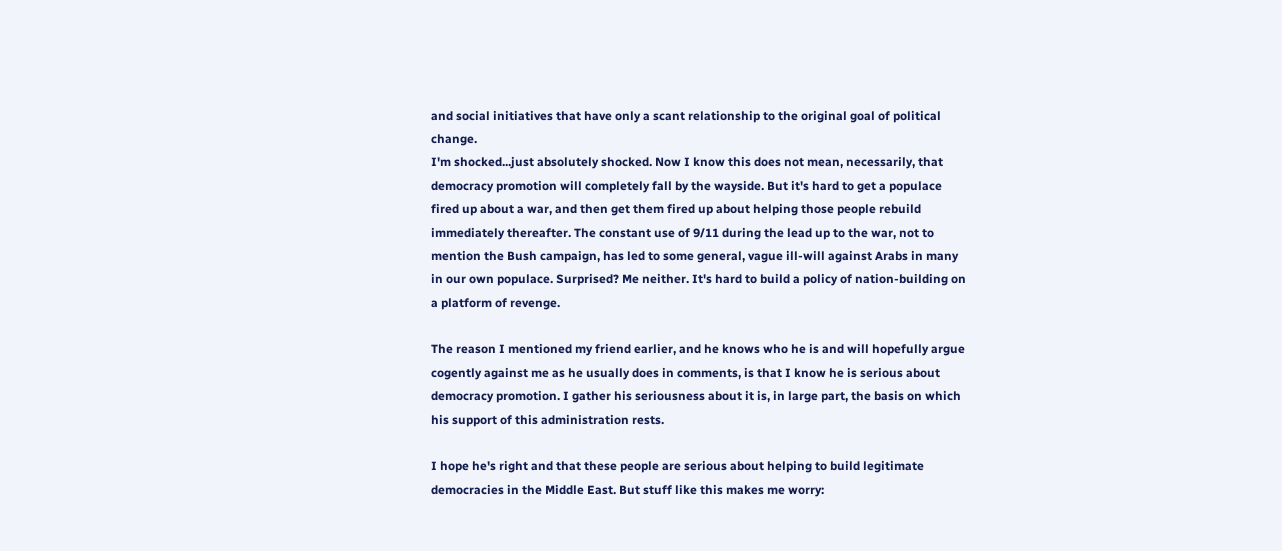and social initiatives that have only a scant relationship to the original goal of political change.
I'm shocked...just absolutely shocked. Now I know this does not mean, necessarily, that democracy promotion will completely fall by the wayside. But it's hard to get a populace fired up about a war, and then get them fired up about helping those people rebuild immediately thereafter. The constant use of 9/11 during the lead up to the war, not to mention the Bush campaign, has led to some general, vague ill-will against Arabs in many in our own populace. Surprised? Me neither. It's hard to build a policy of nation-building on a platform of revenge.

The reason I mentioned my friend earlier, and he knows who he is and will hopefully argue cogently against me as he usually does in comments, is that I know he is serious about democracy promotion. I gather his seriousness about it is, in large part, the basis on which his support of this administration rests.

I hope he's right and that these people are serious about helping to build legitimate democracies in the Middle East. But stuff like this makes me worry: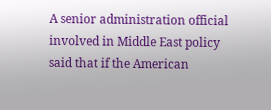A senior administration official involved in Middle East policy said that if the American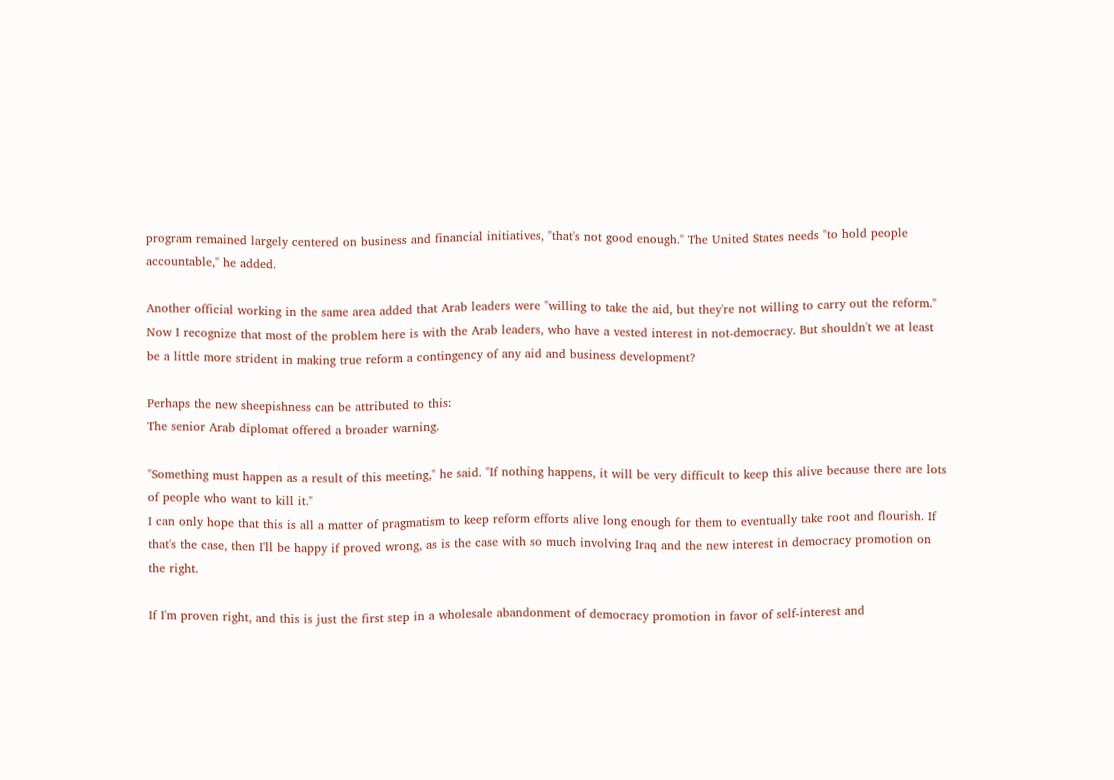program remained largely centered on business and financial initiatives, "that's not good enough." The United States needs "to hold people accountable," he added.

Another official working in the same area added that Arab leaders were "willing to take the aid, but they're not willing to carry out the reform."
Now I recognize that most of the problem here is with the Arab leaders, who have a vested interest in not-democracy. But shouldn't we at least be a little more strident in making true reform a contingency of any aid and business development?

Perhaps the new sheepishness can be attributed to this:
The senior Arab diplomat offered a broader warning.

"Something must happen as a result of this meeting," he said. "If nothing happens, it will be very difficult to keep this alive because there are lots of people who want to kill it."
I can only hope that this is all a matter of pragmatism to keep reform efforts alive long enough for them to eventually take root and flourish. If that's the case, then I'll be happy if proved wrong, as is the case with so much involving Iraq and the new interest in democracy promotion on the right.

If I'm proven right, and this is just the first step in a wholesale abandonment of democracy promotion in favor of self-interest and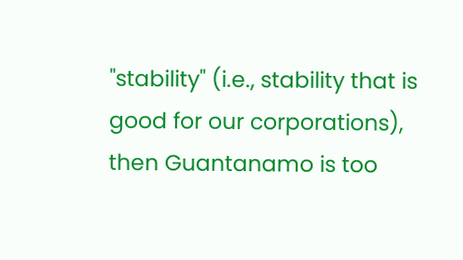"stability" (i.e., stability that is good for our corporations), then Guantanamo is too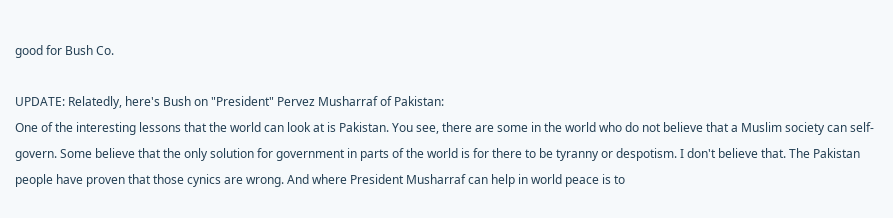good for Bush Co.

UPDATE: Relatedly, here's Bush on "President" Pervez Musharraf of Pakistan:
One of the interesting lessons that the world can look at is Pakistan. You see, there are some in the world who do not believe that a Muslim society can self-govern. Some believe that the only solution for government in parts of the world is for there to be tyranny or despotism. I don't believe that. The Pakistan people have proven that those cynics are wrong. And where President Musharraf can help in world peace is to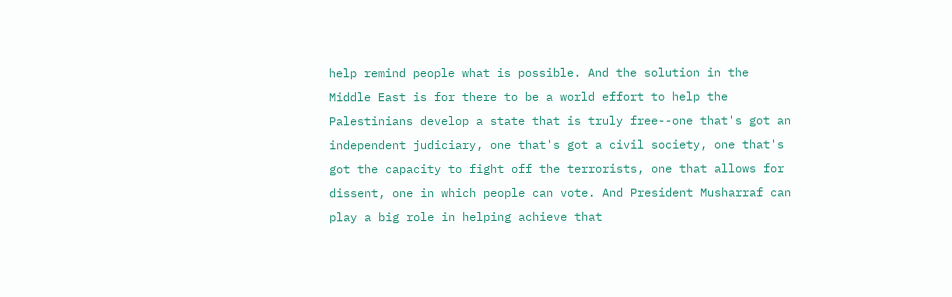help remind people what is possible. And the solution in the Middle East is for there to be a world effort to help the Palestinians develop a state that is truly free--one that's got an independent judiciary, one that's got a civil society, one that's got the capacity to fight off the terrorists, one that allows for dissent, one in which people can vote. And President Musharraf can play a big role in helping achieve that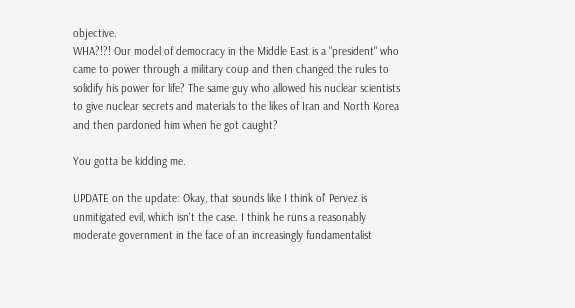objective.
WHA?!?! Our model of democracy in the Middle East is a "president" who came to power through a military coup and then changed the rules to solidify his power for life? The same guy who allowed his nuclear scientists to give nuclear secrets and materials to the likes of Iran and North Korea and then pardoned him when he got caught?

You gotta be kidding me.

UPDATE on the update: Okay, that sounds like I think ol' Pervez is unmitigated evil, which isn't the case. I think he runs a reasonably moderate government in the face of an increasingly fundamentalist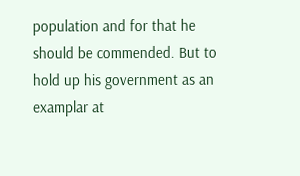population and for that he should be commended. But to hold up his government as an examplar at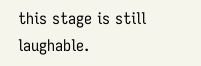this stage is still laughable.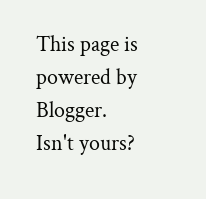This page is powered by Blogger. Isn't yours?